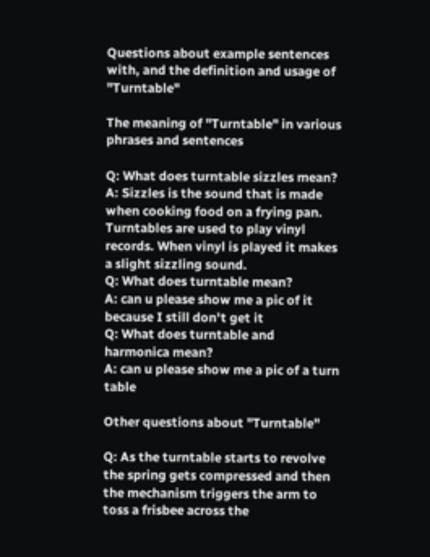Questions about example sentences with, and the definition and usage of "Turntable"

The meaning of "Turntable" in various phrases and sentences

Q: What does turntable sizzles mean?
A: Sizzles is the sound that is made when cooking food on a frying pan. Turntables are used to play vinyl records. When vinyl is played it makes a slight sizzling sound.
Q: What does turntable mean?
A: can u please show me a pic of it because I still don't get it
Q: What does turntable and harmonica mean?
A: can u please show me a pic of a turn table

Other questions about "Turntable"

Q: As the turntable starts to revolve the spring gets compressed and then the mechanism triggers the arm to toss a frisbee across the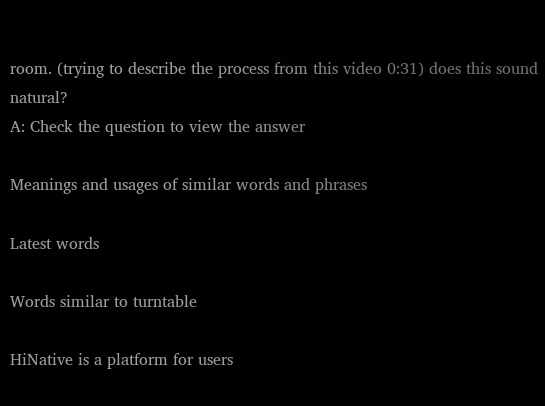room. (trying to describe the process from this video 0:31) does this sound natural?
A: Check the question to view the answer

Meanings and usages of similar words and phrases

Latest words

Words similar to turntable

HiNative is a platform for users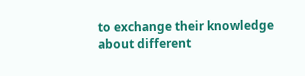to exchange their knowledge about different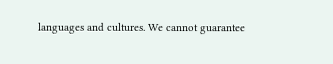languages and cultures. We cannot guarantee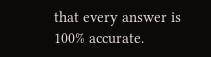that every answer is 100% accurate.